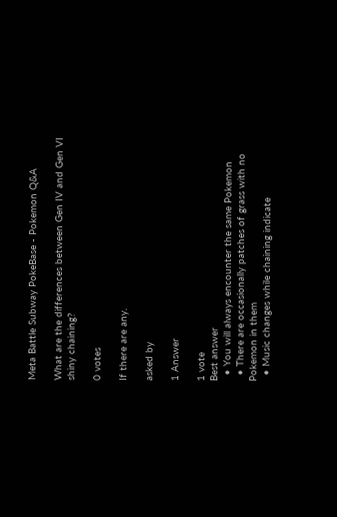Meta Battle Subway PokeBase - Pokemon Q&A

What are the differences between Gen IV and Gen VI shiny chaining?

0 votes

If there are any.

asked by

1 Answer

1 vote
Best answer
  • You will always encounter the same Pokemon
  • There are occasionally patches of grass with no Pokemon in them
  • Music changes while chaining indicate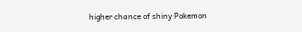higher chance of shiny Pokemon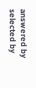answered by
selected by